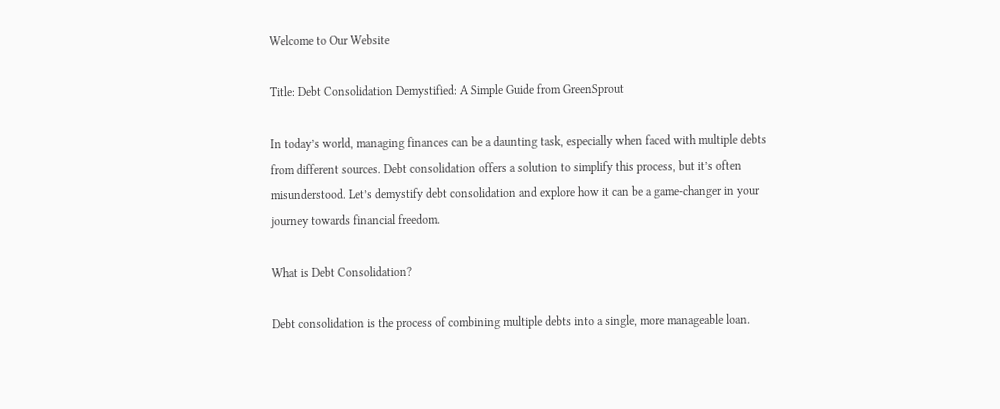Welcome to Our Website

Title: Debt Consolidation Demystified: A Simple Guide from GreenSprout

In today’s world, managing finances can be a daunting task, especially when faced with multiple debts from different sources. Debt consolidation offers a solution to simplify this process, but it’s often misunderstood. Let’s demystify debt consolidation and explore how it can be a game-changer in your journey towards financial freedom.

What is Debt Consolidation?

Debt consolidation is the process of combining multiple debts into a single, more manageable loan.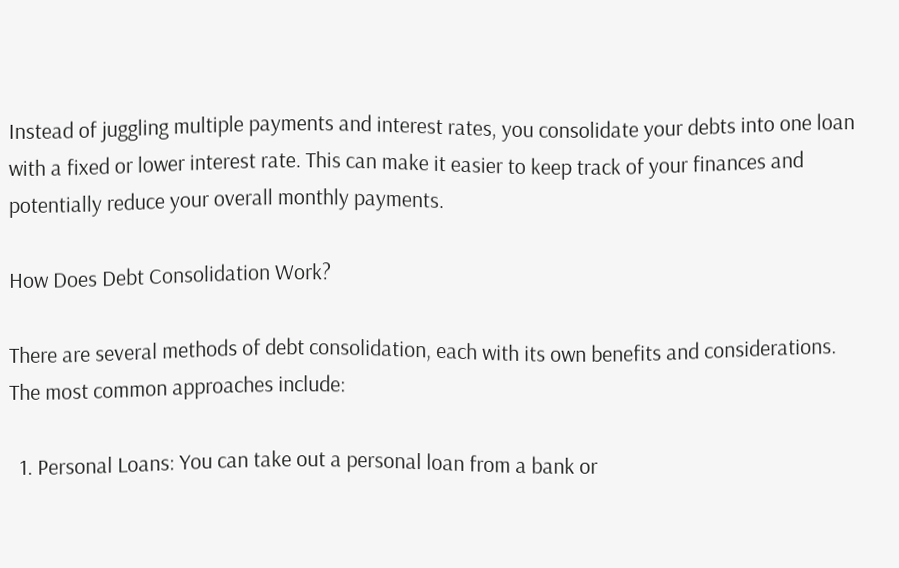Instead of juggling multiple payments and interest rates, you consolidate your debts into one loan with a fixed or lower interest rate. This can make it easier to keep track of your finances and potentially reduce your overall monthly payments.

How Does Debt Consolidation Work?

There are several methods of debt consolidation, each with its own benefits and considerations. The most common approaches include:

  1. Personal Loans: You can take out a personal loan from a bank or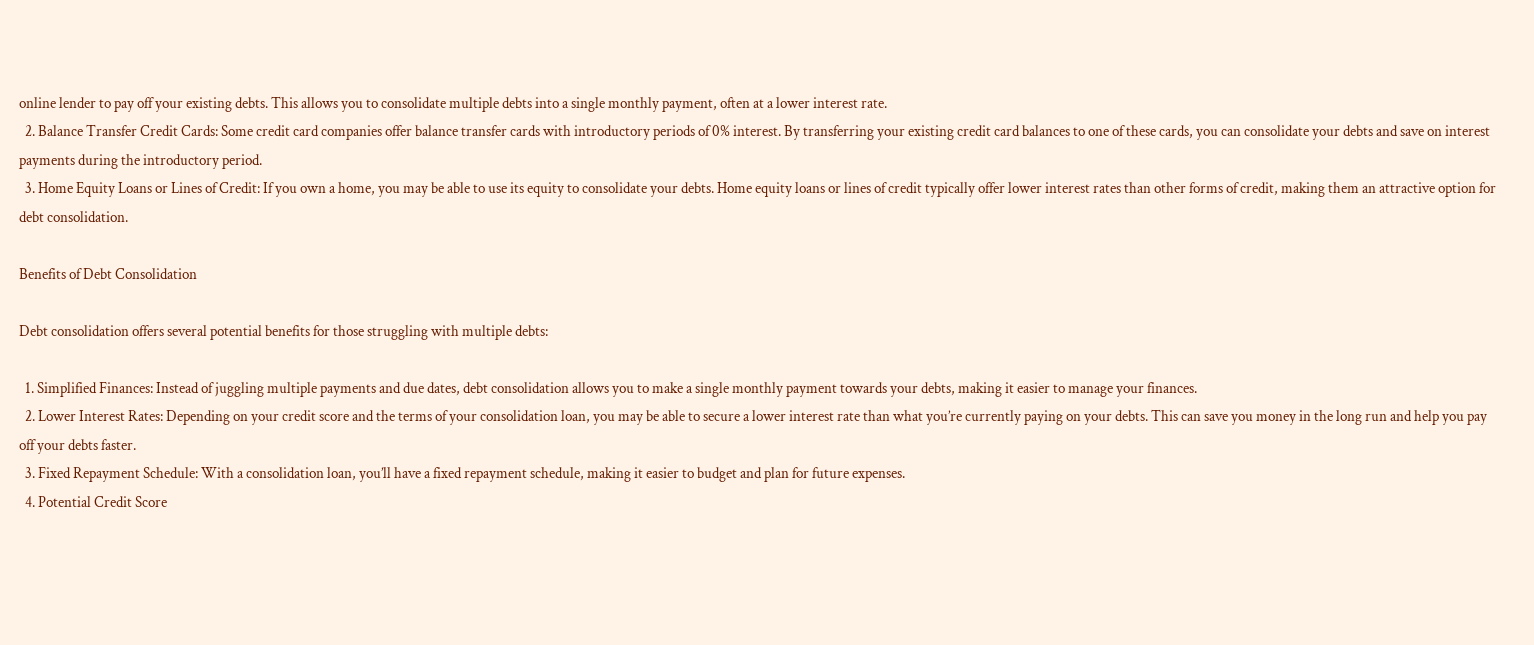online lender to pay off your existing debts. This allows you to consolidate multiple debts into a single monthly payment, often at a lower interest rate.
  2. Balance Transfer Credit Cards: Some credit card companies offer balance transfer cards with introductory periods of 0% interest. By transferring your existing credit card balances to one of these cards, you can consolidate your debts and save on interest payments during the introductory period.
  3. Home Equity Loans or Lines of Credit: If you own a home, you may be able to use its equity to consolidate your debts. Home equity loans or lines of credit typically offer lower interest rates than other forms of credit, making them an attractive option for debt consolidation.

Benefits of Debt Consolidation

Debt consolidation offers several potential benefits for those struggling with multiple debts:

  1. Simplified Finances: Instead of juggling multiple payments and due dates, debt consolidation allows you to make a single monthly payment towards your debts, making it easier to manage your finances.
  2. Lower Interest Rates: Depending on your credit score and the terms of your consolidation loan, you may be able to secure a lower interest rate than what you’re currently paying on your debts. This can save you money in the long run and help you pay off your debts faster.
  3. Fixed Repayment Schedule: With a consolidation loan, you’ll have a fixed repayment schedule, making it easier to budget and plan for future expenses.
  4. Potential Credit Score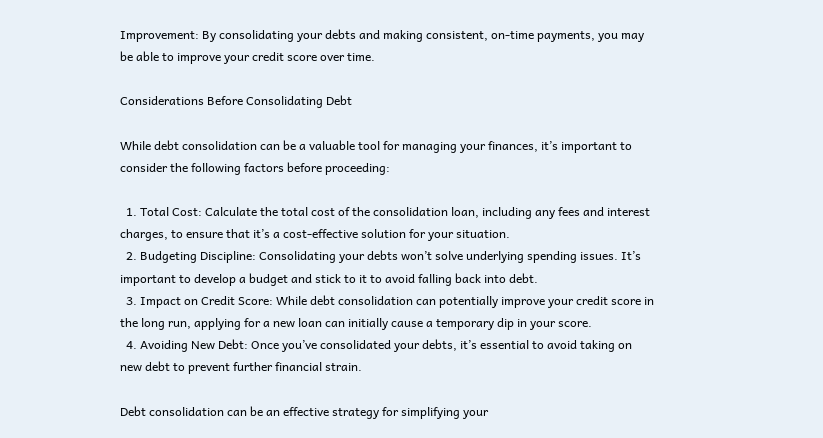Improvement: By consolidating your debts and making consistent, on-time payments, you may be able to improve your credit score over time.

Considerations Before Consolidating Debt

While debt consolidation can be a valuable tool for managing your finances, it’s important to consider the following factors before proceeding:

  1. Total Cost: Calculate the total cost of the consolidation loan, including any fees and interest charges, to ensure that it’s a cost-effective solution for your situation.
  2. Budgeting Discipline: Consolidating your debts won’t solve underlying spending issues. It’s important to develop a budget and stick to it to avoid falling back into debt.
  3. Impact on Credit Score: While debt consolidation can potentially improve your credit score in the long run, applying for a new loan can initially cause a temporary dip in your score.
  4. Avoiding New Debt: Once you’ve consolidated your debts, it’s essential to avoid taking on new debt to prevent further financial strain.

Debt consolidation can be an effective strategy for simplifying your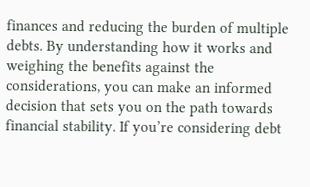finances and reducing the burden of multiple debts. By understanding how it works and weighing the benefits against the considerations, you can make an informed decision that sets you on the path towards financial stability. If you’re considering debt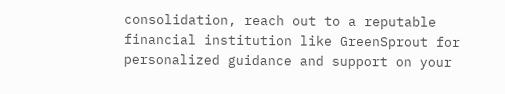consolidation, reach out to a reputable financial institution like GreenSprout for personalized guidance and support on your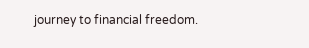journey to financial freedom.